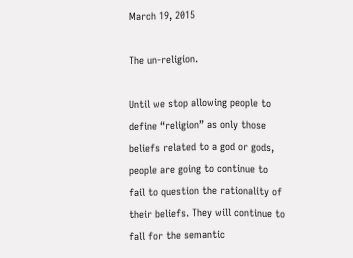March 19, 2015

The un-religion.

Until we stop allowing people to define “religion” as only those beliefs related to a god or gods, people are going to continue to fail to question the rationality of their beliefs. They will continue to fall for the semantic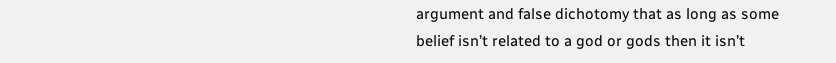argument and false dichotomy that as long as some belief isn’t related to a god or gods then it isn’t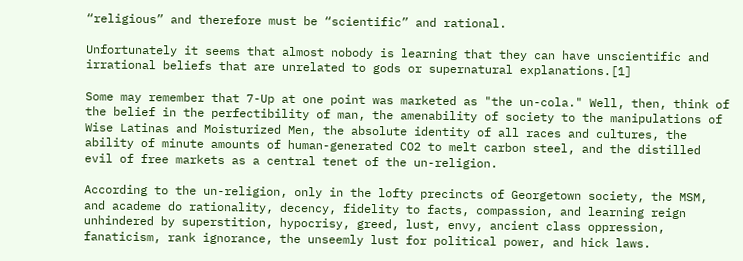“religious” and therefore must be “scientific” and rational.

Unfortunately it seems that almost nobody is learning that they can have unscientific and irrational beliefs that are unrelated to gods or supernatural explanations.[1]

Some may remember that 7-Up at one point was marketed as "the un-cola." Well, then, think of the belief in the perfectibility of man, the amenability of society to the manipulations of Wise Latinas and Moisturized Men, the absolute identity of all races and cultures, the ability of minute amounts of human-generated CO2 to melt carbon steel, and the distilled evil of free markets as a central tenet of the un-religion.

According to the un-religion, only in the lofty precincts of Georgetown society, the MSM, and academe do rationality, decency, fidelity to facts, compassion, and learning reign unhindered by superstition, hypocrisy, greed, lust, envy, ancient class oppression, fanaticism, rank ignorance, the unseemly lust for political power, and hick laws.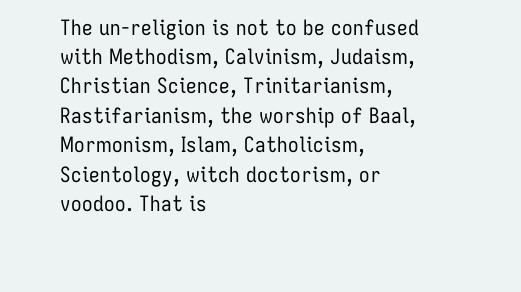The un-religion is not to be confused with Methodism, Calvinism, Judaism, Christian Science, Trinitarianism, Rastifarianism, the worship of Baal, Mormonism, Islam, Catholicism, Scientology, witch doctorism, or voodoo. That is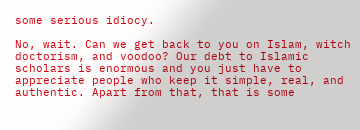some serious idiocy.

No, wait. Can we get back to you on Islam, witch doctorism, and voodoo? Our debt to Islamic scholars is enormous and you just have to appreciate people who keep it simple, real, and authentic. Apart from that, that is some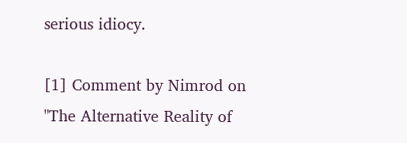serious idiocy.

[1] Comment by Nimrod on "The Alternative Reality of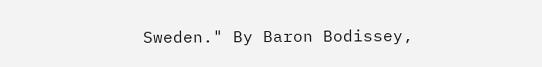Sweden." By Baron Bodissey,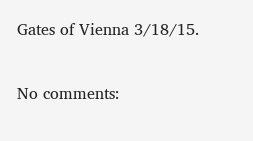Gates of Vienna 3/18/15.

No comments: